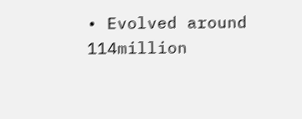• Evolved around 114million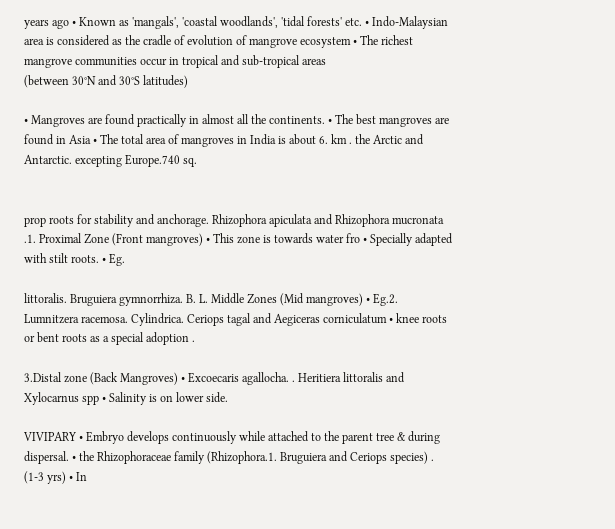years ago • Known as 'mangals', 'coastal woodlands', 'tidal forests' etc. • Indo-Malaysian area is considered as the cradle of evolution of mangrove ecosystem • The richest mangrove communities occur in tropical and sub-tropical areas
(between 30°N and 30°S latitudes)

• Mangroves are found practically in almost all the continents. • The best mangroves are found in Asia • The total area of mangroves in India is about 6. km . the Arctic and Antarctic. excepting Europe.740 sq.


prop roots for stability and anchorage. Rhizophora apiculata and Rhizophora mucronata .1. Proximal Zone (Front mangroves) • This zone is towards water fro • Specially adapted with stilt roots. • Eg.

littoralis. Bruguiera gymnorrhiza. B. L. Middle Zones (Mid mangroves) • Eg.2. Lumnitzera racemosa. Cylindrica. Ceriops tagal and Aegiceras corniculatum • knee roots or bent roots as a special adoption .

3.Distal zone (Back Mangroves) • Excoecaris agallocha. . Heritiera littoralis and Xylocarnus spp • Salinity is on lower side.

VIVIPARY • Embryo develops continuously while attached to the parent tree & during dispersal. • the Rhizophoraceae family (Rhizophora.1. Bruguiera and Ceriops species) . (1-3 yrs) • In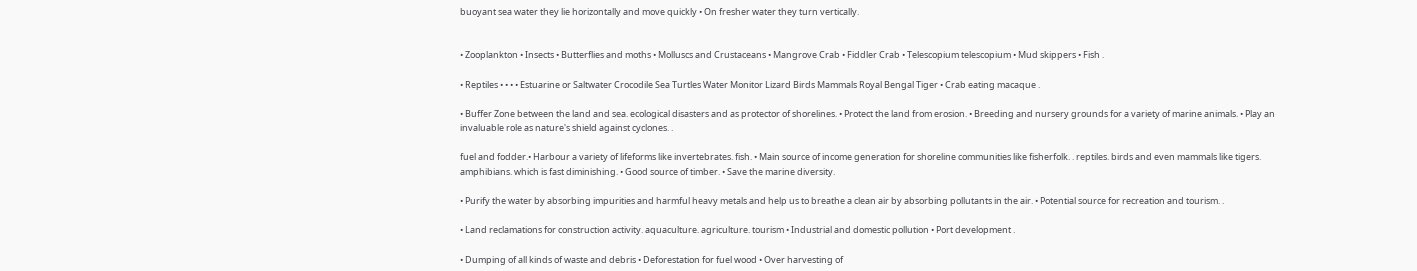buoyant sea water they lie horizontally and move quickly • On fresher water they turn vertically.


• Zooplankton • Insects • Butterflies and moths • Molluscs and Crustaceans • Mangrove Crab • Fiddler Crab • Telescopium telescopium • Mud skippers • Fish .

• Reptiles • • • • Estuarine or Saltwater Crocodile Sea Turtles Water Monitor Lizard Birds Mammals Royal Bengal Tiger • Crab eating macaque .

• Buffer Zone between the land and sea. ecological disasters and as protector of shorelines. • Protect the land from erosion. • Breeding and nursery grounds for a variety of marine animals. • Play an invaluable role as nature's shield against cyclones. .

fuel and fodder.• Harbour a variety of lifeforms like invertebrates. fish. • Main source of income generation for shoreline communities like fisherfolk. . reptiles. birds and even mammals like tigers. amphibians. which is fast diminishing. • Good source of timber. • Save the marine diversity.

• Purify the water by absorbing impurities and harmful heavy metals and help us to breathe a clean air by absorbing pollutants in the air. • Potential source for recreation and tourism. .

• Land reclamations for construction activity. aquaculture. agriculture. tourism • Industrial and domestic pollution • Port development .

• Dumping of all kinds of waste and debris • Deforestation for fuel wood • Over harvesting of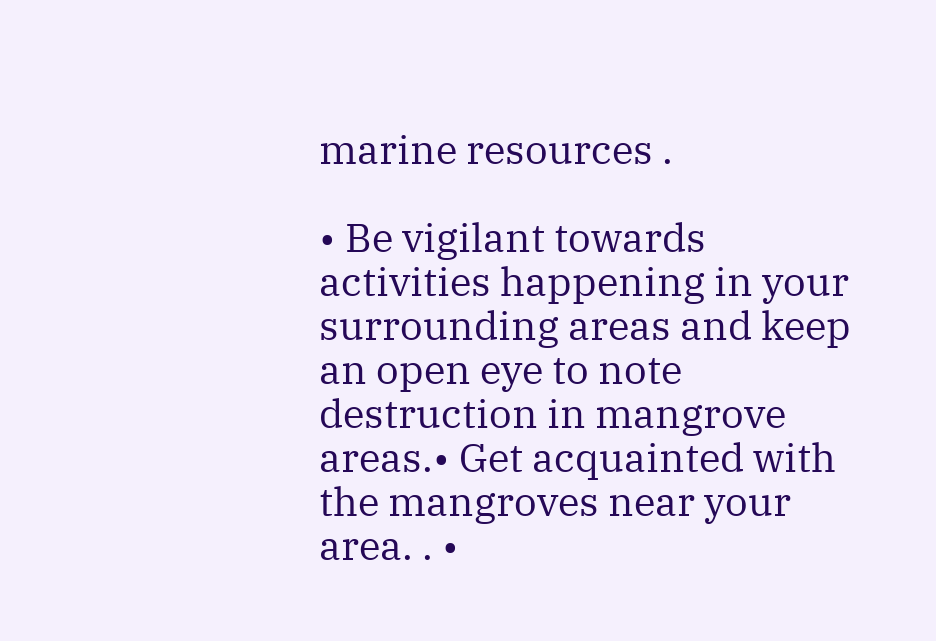marine resources .

• Be vigilant towards activities happening in your surrounding areas and keep an open eye to note destruction in mangrove areas.• Get acquainted with the mangroves near your area. . •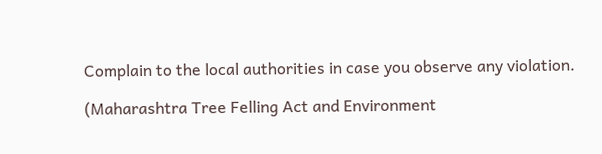Complain to the local authorities in case you observe any violation.

(Maharashtra Tree Felling Act and Environment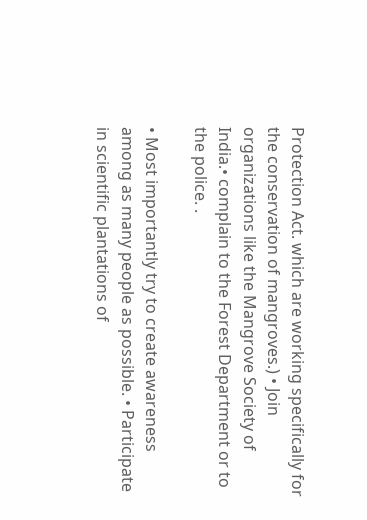Protection Act. which are working specifically for the conservation of mangroves.) • Join organizations like the Mangrove Society of India.• complain to the Forest Department or to the police. .

• Most importantly try to create awareness among as many people as possible. • Participate in scientific plantations of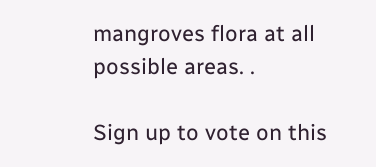mangroves flora at all possible areas. .

Sign up to vote on this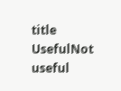title
UsefulNot useful